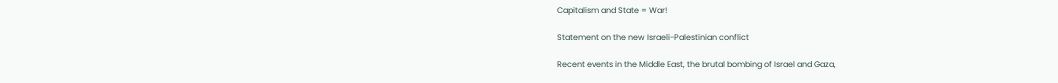Capitalism and State = War!

Statement on the new Israeli-Palestinian conflict

Recent events in the Middle East, the brutal bombing of Israel and Gaza,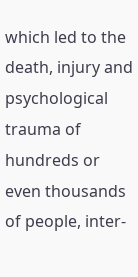which led to the death, injury and psychological trauma of hundreds or even thousands of people, inter-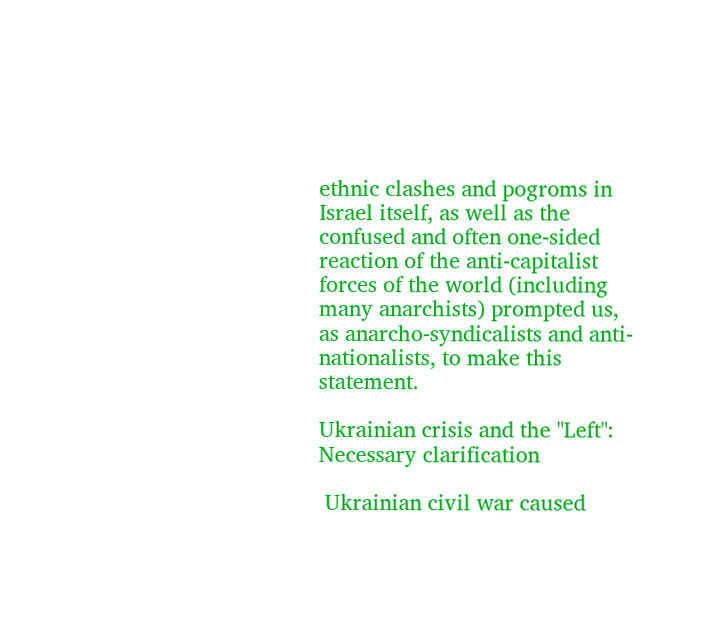ethnic clashes and pogroms in Israel itself, as well as the confused and often one-sided reaction of the anti-capitalist forces of the world (including many anarchists) prompted us, as anarcho-syndicalists and anti-nationalists, to make this statement.

Ukrainian crisis and the "Left": Necessary clarification

 Ukrainian civil war caused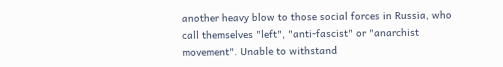another heavy blow to those social forces in Russia, who call themselves "left", "anti-fascist" or "anarchist movement". Unable to withstand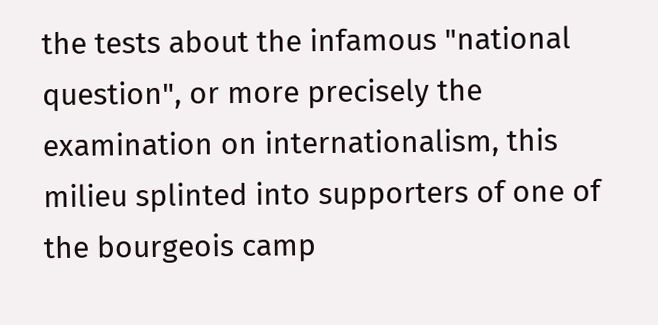the tests about the infamous "national question", or more precisely the examination on internationalism, this milieu splinted into supporters of one of the bourgeois camp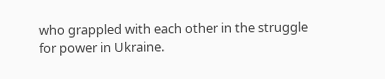who grappled with each other in the struggle for power in Ukraine.